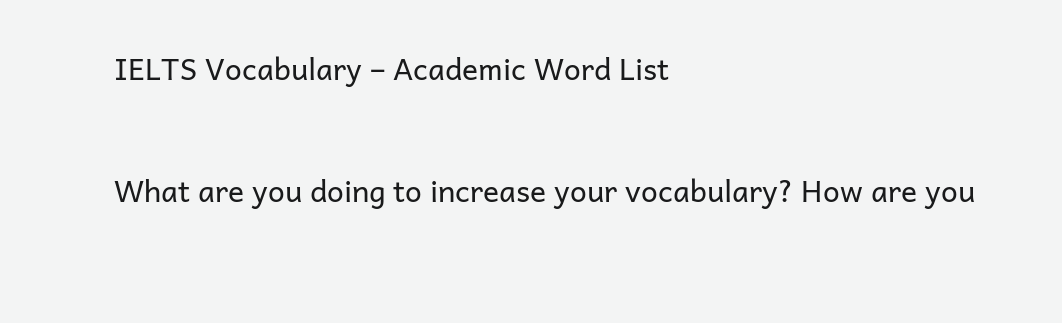IELTS Vocabulary – Academic Word List

What are you doing to increase your vocabulary? How are you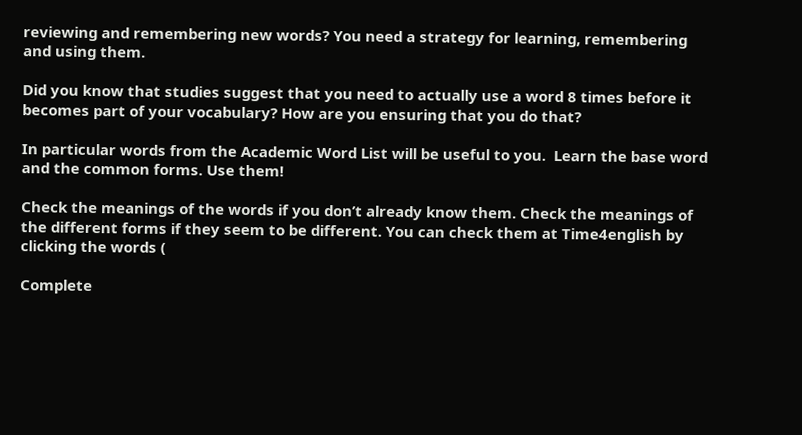reviewing and remembering new words? You need a strategy for learning, remembering and using them.

Did you know that studies suggest that you need to actually use a word 8 times before it becomes part of your vocabulary? How are you ensuring that you do that?

In particular words from the Academic Word List will be useful to you.  Learn the base word and the common forms. Use them!

Check the meanings of the words if you don’t already know them. Check the meanings of the different forms if they seem to be different. You can check them at Time4english by clicking the words (

Complete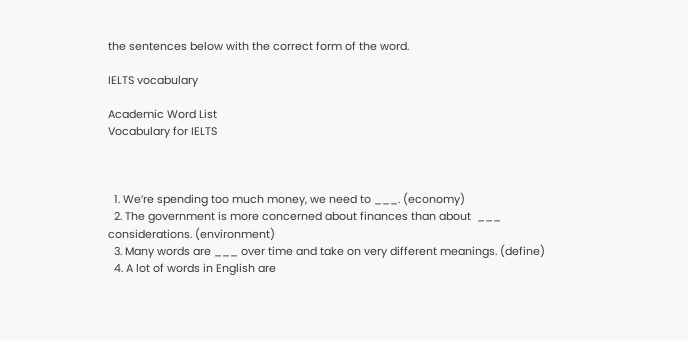the sentences below with the correct form of the word.

IELTS vocabulary

Academic Word List
Vocabulary for IELTS



  1. We’re spending too much money, we need to ___. (economy)
  2. The government is more concerned about finances than about  ___ considerations. (environment)
  3. Many words are ___ over time and take on very different meanings. (define)
  4. A lot of words in English are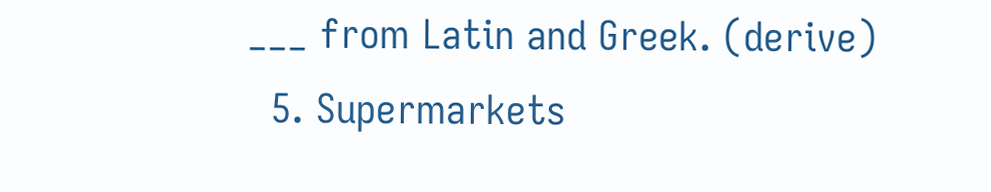___ from Latin and Greek. (derive)
  5. Supermarkets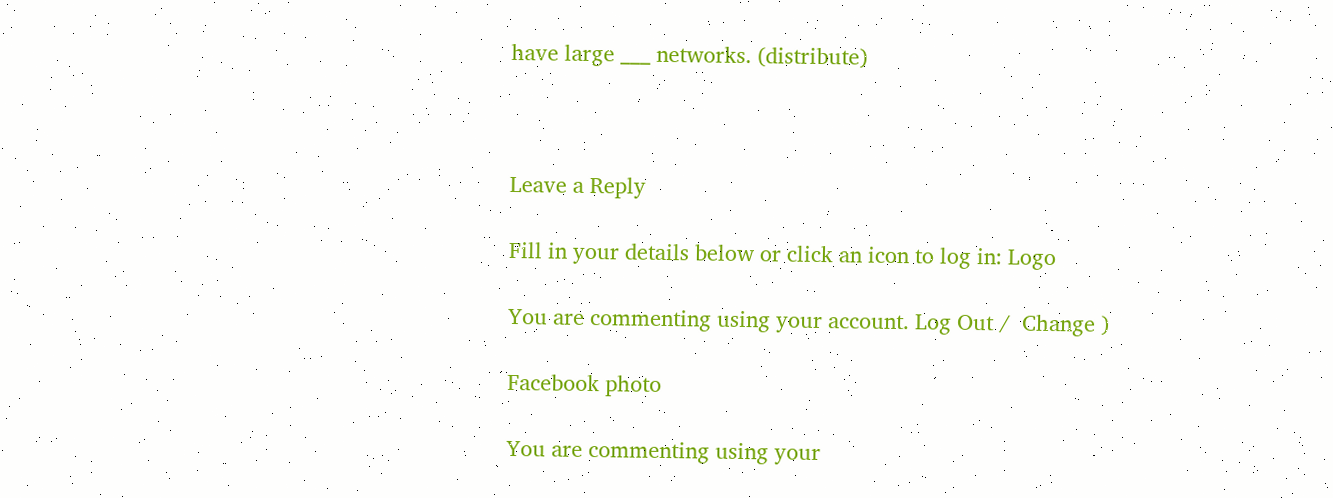have large ___ networks. (distribute)



Leave a Reply

Fill in your details below or click an icon to log in: Logo

You are commenting using your account. Log Out /  Change )

Facebook photo

You are commenting using your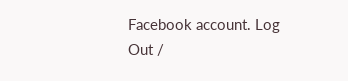Facebook account. Log Out /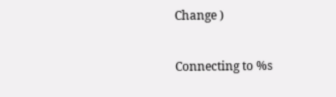Change )

Connecting to %s